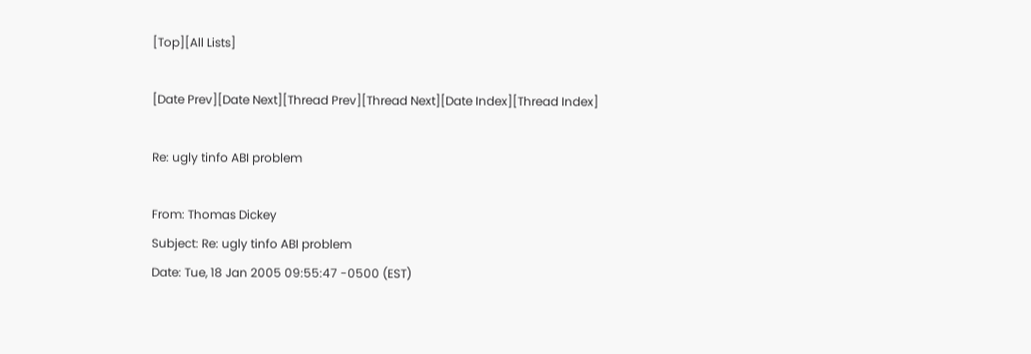[Top][All Lists]

[Date Prev][Date Next][Thread Prev][Thread Next][Date Index][Thread Index]

Re: ugly tinfo ABI problem

From: Thomas Dickey
Subject: Re: ugly tinfo ABI problem
Date: Tue, 18 Jan 2005 09:55:47 -0500 (EST)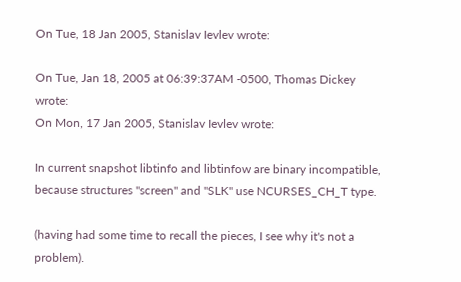On Tue, 18 Jan 2005, Stanislav Ievlev wrote:

On Tue, Jan 18, 2005 at 06:39:37AM -0500, Thomas Dickey wrote:
On Mon, 17 Jan 2005, Stanislav Ievlev wrote:

In current snapshot libtinfo and libtinfow are binary incompatible,
because structures "screen" and "SLK" use NCURSES_CH_T type.

(having had some time to recall the pieces, I see why it's not a problem).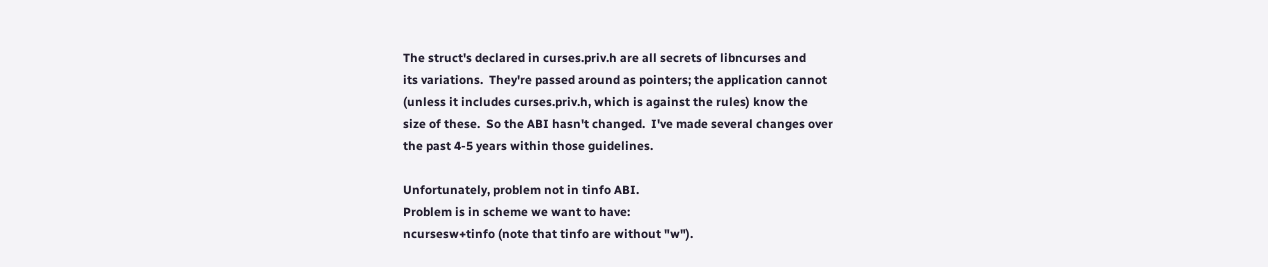The struct's declared in curses.priv.h are all secrets of libncurses and
its variations.  They're passed around as pointers; the application cannot
(unless it includes curses.priv.h, which is against the rules) know the
size of these.  So the ABI hasn't changed.  I've made several changes over
the past 4-5 years within those guidelines.

Unfortunately, problem not in tinfo ABI.
Problem is in scheme we want to have:
ncursesw+tinfo (note that tinfo are without "w").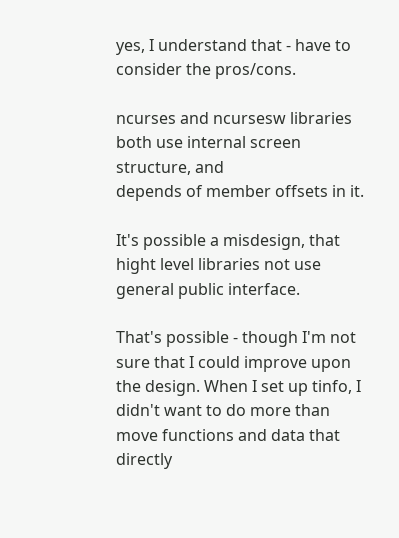yes, I understand that - have to consider the pros/cons.

ncurses and ncursesw libraries both use internal screen structure, and
depends of member offsets in it.

It's possible a misdesign, that hight level libraries not use general public interface.

That's possible - though I'm not sure that I could improve upon the design. When I set up tinfo, I didn't want to do more than move functions and data that directly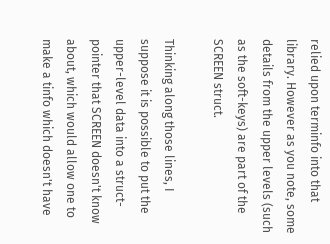relied upon terminfo into that library. However as you note, some details from the upper levels (such as the soft-keys) are part of the SCREEN struct.

Thinking along those lines, I suppose it is possible to put the upper-level data into a struct-pointer that SCREEN doesn't know about, which would allow one to make a tinfo which doesn't have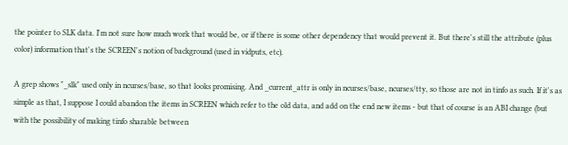the pointer to SLK data. I'm not sure how much work that would be, or if there is some other dependency that would prevent it. But there's still the attribute (plus color) information that's the SCREEN's notion of background (used in vidputs, etc).

A grep shows "_slk" used only in ncurses/base, so that looks promising. And _current_attr is only in ncurses/base, ncurses/tty, so those are not in tinfo as such. If it's as simple as that, I suppose I could abandon the items in SCREEN which refer to the old data, and add on the end new items - but that of course is an ABI change (but with the possibility of making tinfo sharable between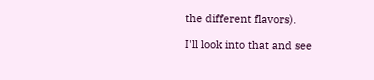the different flavors).

I'll look into that and see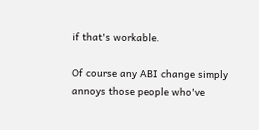if that's workable.

Of course any ABI change simply annoys those people who've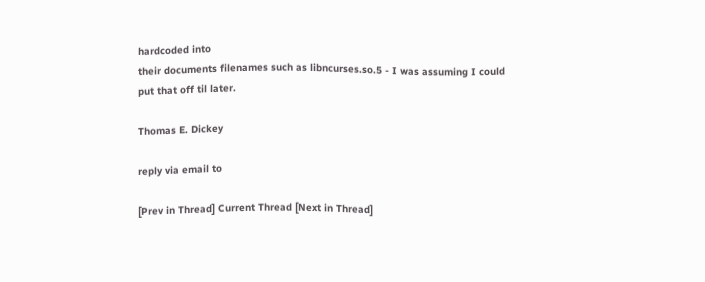hardcoded into
their documents filenames such as libncurses.so.5 - I was assuming I could
put that off til later.

Thomas E. Dickey

reply via email to

[Prev in Thread] Current Thread [Next in Thread]